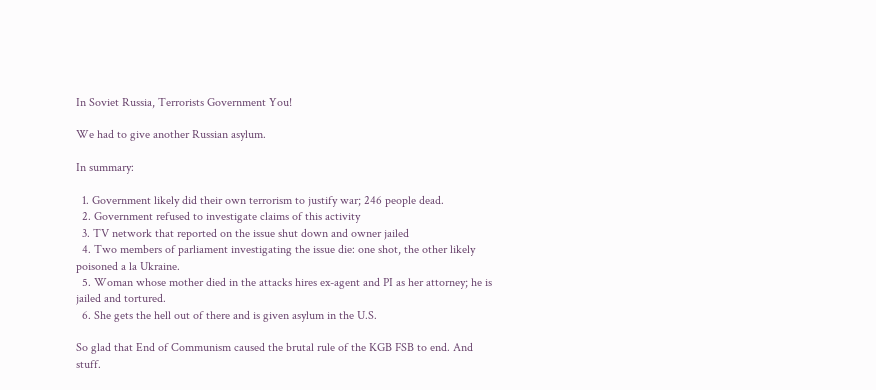In Soviet Russia, Terrorists Government You!

We had to give another Russian asylum.

In summary:

  1. Government likely did their own terrorism to justify war; 246 people dead.
  2. Government refused to investigate claims of this activity
  3. TV network that reported on the issue shut down and owner jailed
  4. Two members of parliament investigating the issue die: one shot, the other likely poisoned a la Ukraine.
  5. Woman whose mother died in the attacks hires ex-agent and PI as her attorney; he is jailed and tortured.
  6. She gets the hell out of there and is given asylum in the U.S.

So glad that End of Communism caused the brutal rule of the KGB FSB to end. And stuff.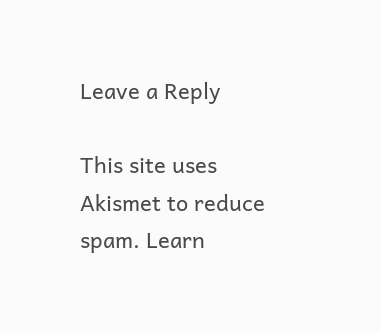Leave a Reply

This site uses Akismet to reduce spam. Learn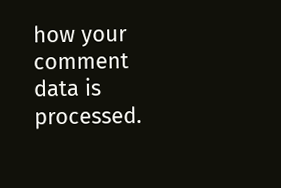how your comment data is processed.